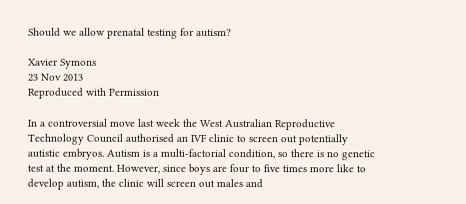Should we allow prenatal testing for autism?

Xavier Symons
23 Nov 2013
Reproduced with Permission

In a controversial move last week the West Australian Reproductive Technology Council authorised an IVF clinic to screen out potentially autistic embryos. Autism is a multi-factorial condition, so there is no genetic test at the moment. However, since boys are four to five times more like to develop autism, the clinic will screen out males and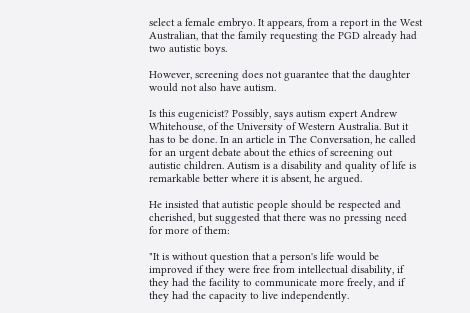select a female embryo. It appears, from a report in the West Australian, that the family requesting the PGD already had two autistic boys.

However, screening does not guarantee that the daughter would not also have autism.

Is this eugenicist? Possibly, says autism expert Andrew Whitehouse, of the University of Western Australia. But it has to be done. In an article in The Conversation, he called for an urgent debate about the ethics of screening out autistic children. Autism is a disability and quality of life is remarkable better where it is absent, he argued.

He insisted that autistic people should be respected and cherished, but suggested that there was no pressing need for more of them:

"It is without question that a person's life would be improved if they were free from intellectual disability, if they had the facility to communicate more freely, and if they had the capacity to live independently.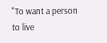"To want a person to live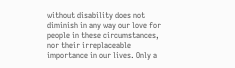without disability does not diminish in any way our love for people in these circumstances, nor their irreplaceable importance in our lives. Only a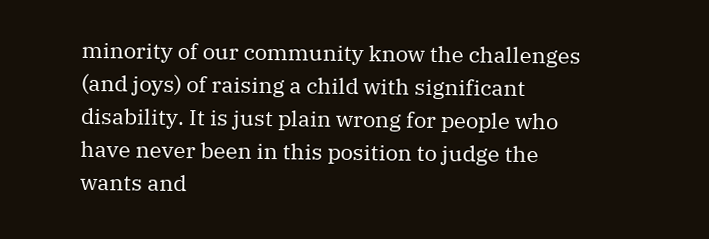minority of our community know the challenges (and joys) of raising a child with significant disability. It is just plain wrong for people who have never been in this position to judge the wants and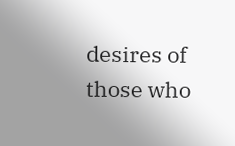desires of those who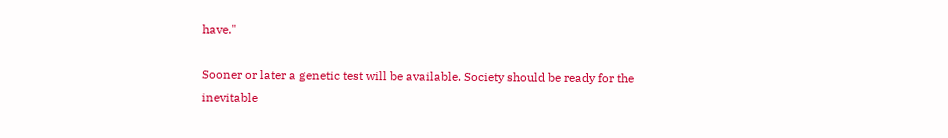have."

Sooner or later a genetic test will be available. Society should be ready for the inevitable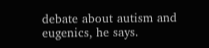debate about autism and eugenics, he says.